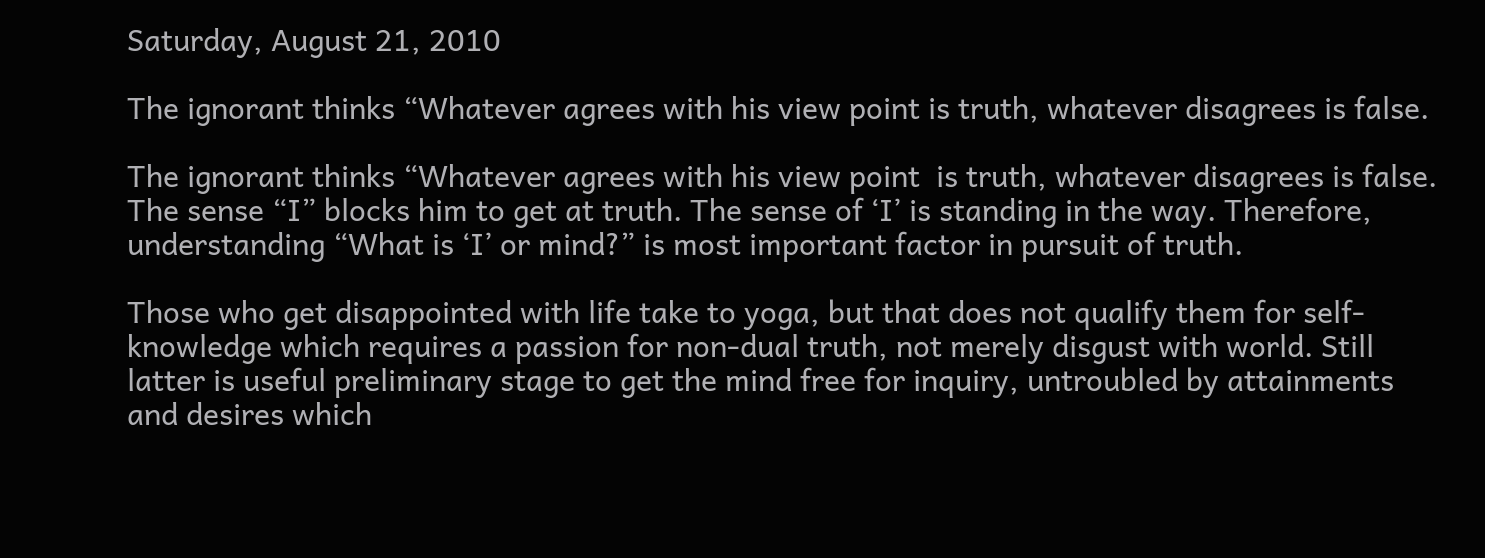Saturday, August 21, 2010

The ignorant thinks “Whatever agrees with his view point is truth, whatever disagrees is false.

The ignorant thinks “Whatever agrees with his view point  is truth, whatever disagrees is false. The sense “I” blocks him to get at truth. The sense of ‘I’ is standing in the way. Therefore, understanding “What is ‘I’ or mind?” is most important factor in pursuit of truth.

Those who get disappointed with life take to yoga, but that does not qualify them for self-knowledge which requires a passion for non-dual truth, not merely disgust with world. Still latter is useful preliminary stage to get the mind free for inquiry, untroubled by attainments and desires which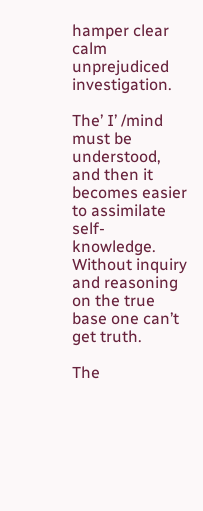hamper clear calm unprejudiced investigation.

The’ I’ /mind must be understood, and then it becomes easier to assimilate self-knowledge. Without inquiry and reasoning on the true base one can’t get truth.

The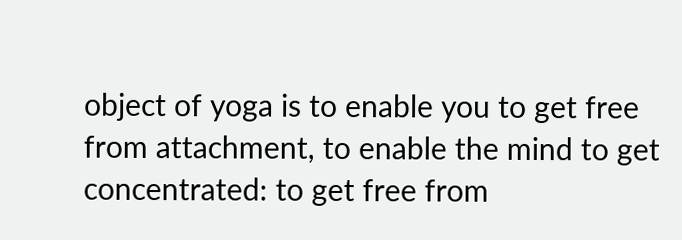object of yoga is to enable you to get free from attachment, to enable the mind to get concentrated: to get free from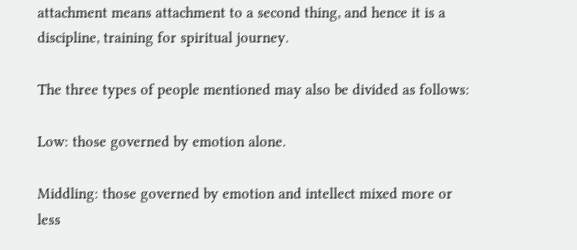attachment means attachment to a second thing, and hence it is a discipline, training for spiritual journey.

The three types of people mentioned may also be divided as follows:

Low: those governed by emotion alone.

Middling: those governed by emotion and intellect mixed more or less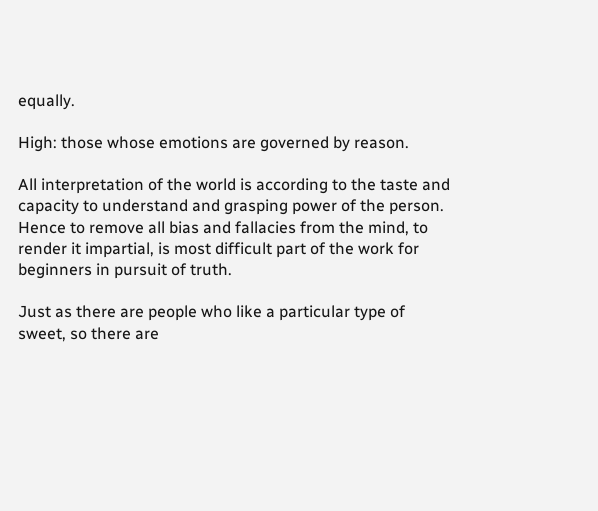equally.

High: those whose emotions are governed by reason.

All interpretation of the world is according to the taste and capacity to understand and grasping power of the person. Hence to remove all bias and fallacies from the mind, to render it impartial, is most difficult part of the work for beginners in pursuit of truth.

Just as there are people who like a particular type of sweet, so there are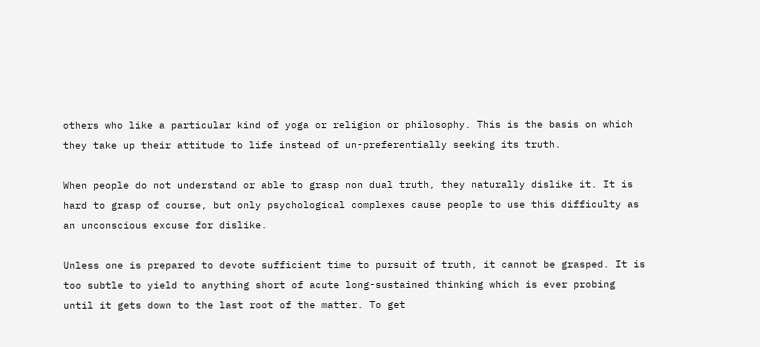others who like a particular kind of yoga or religion or philosophy. This is the basis on which they take up their attitude to life instead of un-preferentially seeking its truth.

When people do not understand or able to grasp non dual truth, they naturally dislike it. It is hard to grasp of course, but only psychological complexes cause people to use this difficulty as an unconscious excuse for dislike.

Unless one is prepared to devote sufficient time to pursuit of truth, it cannot be grasped. It is too subtle to yield to anything short of acute long-sustained thinking which is ever probing until it gets down to the last root of the matter. To get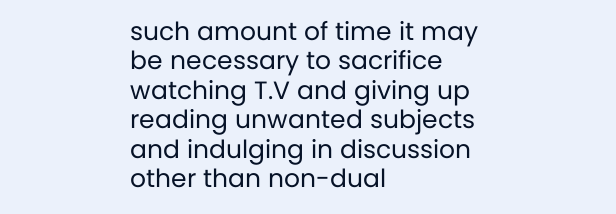such amount of time it may be necessary to sacrifice watching T.V and giving up reading unwanted subjects and indulging in discussion other than non-dual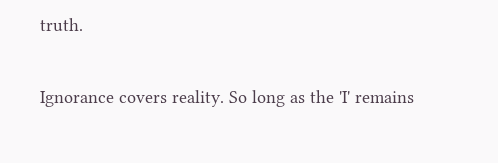truth.

Ignorance covers reality. So long as the 'I' remains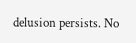delusion persists. No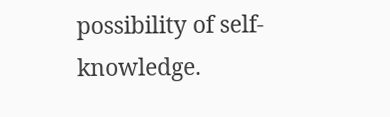possibility of self-knowledge.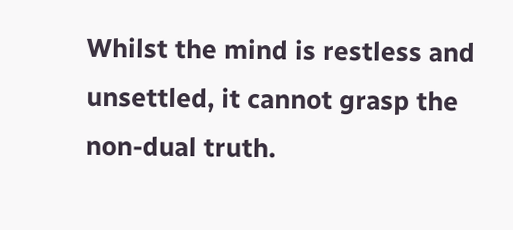Whilst the mind is restless and unsettled, it cannot grasp the non-dual truth.